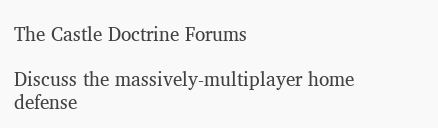The Castle Doctrine Forums

Discuss the massively-multiplayer home defense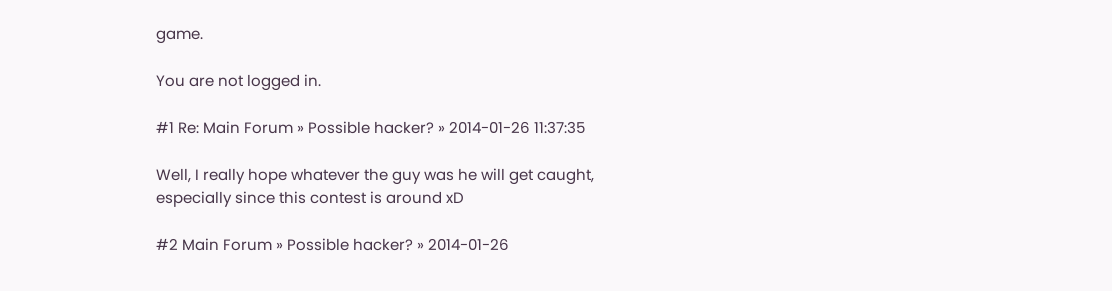game.

You are not logged in.

#1 Re: Main Forum » Possible hacker? » 2014-01-26 11:37:35

Well, I really hope whatever the guy was he will get caught, especially since this contest is around xD

#2 Main Forum » Possible hacker? » 2014-01-26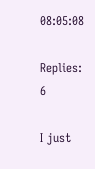08:05:08

Replies: 6

I just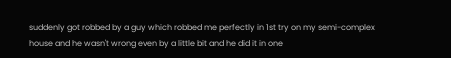suddenly got robbed by a guy which robbed me perfectly in 1st try on my semi-complex house and he wasn't wrong even by a little bit and he did it in one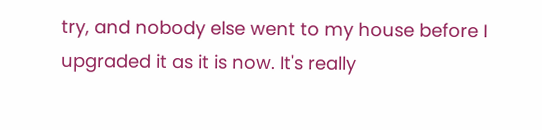try, and nobody else went to my house before I upgraded it as it is now. It's really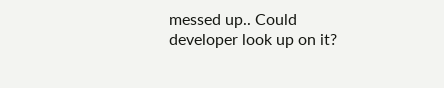messed up.. Could developer look up on it?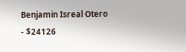Benjamin Isreal Otero - $24126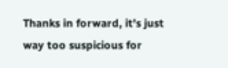Thanks in forward, it's just way too suspicious for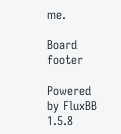me.

Board footer

Powered by FluxBB 1.5.8